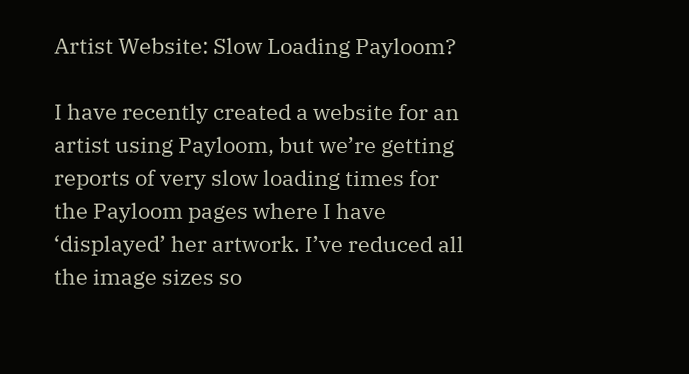Artist Website: Slow Loading Payloom?

I have recently created a website for an artist using Payloom, but we’re getting reports of very slow loading times for the Payloom pages where I have ‘displayed’ her artwork. I’ve reduced all the image sizes so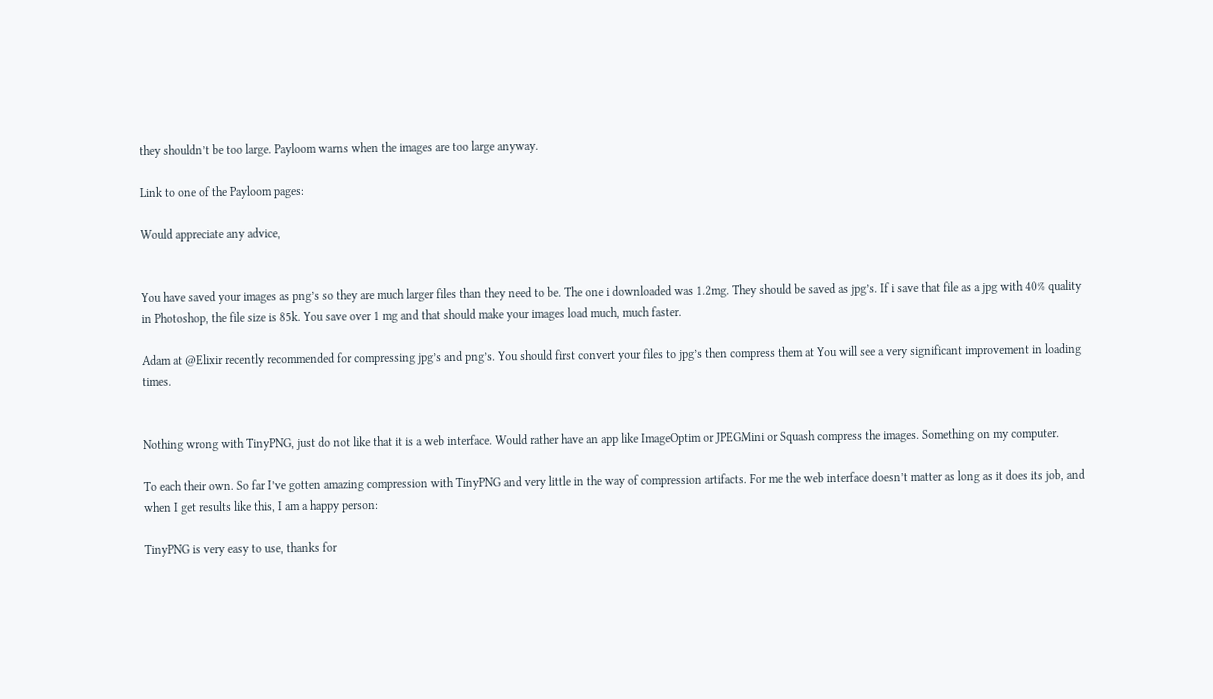they shouldn’t be too large. Payloom warns when the images are too large anyway.

Link to one of the Payloom pages:

Would appreciate any advice,


You have saved your images as png’s so they are much larger files than they need to be. The one i downloaded was 1.2mg. They should be saved as jpg’s. If i save that file as a jpg with 40% quality in Photoshop, the file size is 85k. You save over 1 mg and that should make your images load much, much faster.

Adam at @Elixir recently recommended for compressing jpg’s and png’s. You should first convert your files to jpg’s then compress them at You will see a very significant improvement in loading times.


Nothing wrong with TinyPNG, just do not like that it is a web interface. Would rather have an app like ImageOptim or JPEGMini or Squash compress the images. Something on my computer.

To each their own. So far I’ve gotten amazing compression with TinyPNG and very little in the way of compression artifacts. For me the web interface doesn’t matter as long as it does its job, and when I get results like this, I am a happy person:

TinyPNG is very easy to use, thanks for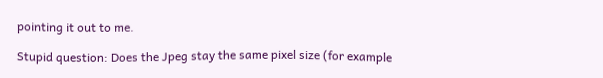pointing it out to me.

Stupid question: Does the Jpeg stay the same pixel size (for example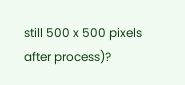still 500 x 500 pixels after process)?